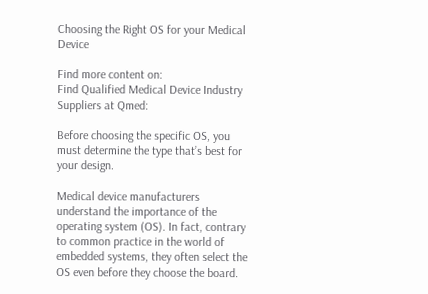Choosing the Right OS for your Medical Device

Find more content on:
Find Qualified Medical Device Industry Suppliers at Qmed:

Before choosing the specific OS, you must determine the type that’s best for your design.

Medical device manufacturers understand the importance of the operating system (OS). In fact, contrary to common practice in the world of embedded systems, they often select the OS even before they choose the board.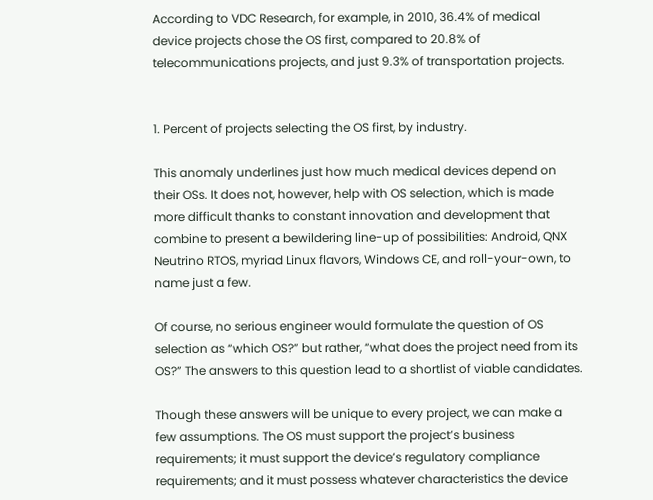According to VDC Research, for example, in 2010, 36.4% of medical device projects chose the OS first, compared to 20.8% of telecommunications projects, and just 9.3% of transportation projects.


1. Percent of projects selecting the OS first, by industry.

This anomaly underlines just how much medical devices depend on their OSs. It does not, however, help with OS selection, which is made more difficult thanks to constant innovation and development that combine to present a bewildering line-up of possibilities: Android, QNX Neutrino RTOS, myriad Linux flavors, Windows CE, and roll-your-own, to name just a few.

Of course, no serious engineer would formulate the question of OS selection as “which OS?” but rather, “what does the project need from its OS?” The answers to this question lead to a shortlist of viable candidates.

Though these answers will be unique to every project, we can make a few assumptions. The OS must support the project’s business requirements; it must support the device’s regulatory compliance requirements; and it must possess whatever characteristics the device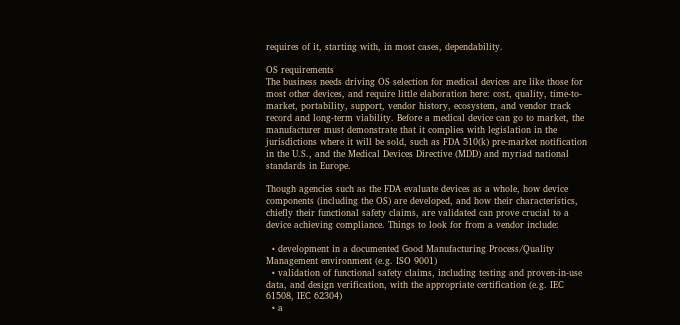requires of it, starting with, in most cases, dependability.

OS requirements
The business needs driving OS selection for medical devices are like those for most other devices, and require little elaboration here: cost, quality, time-to-market, portability, support, vendor history, ecosystem, and vendor track record and long-term viability. Before a medical device can go to market, the manufacturer must demonstrate that it complies with legislation in the jurisdictions where it will be sold, such as FDA 510(k) pre-market notification in the U.S., and the Medical Devices Directive (MDD) and myriad national standards in Europe.

Though agencies such as the FDA evaluate devices as a whole, how device components (including the OS) are developed, and how their characteristics, chiefly their functional safety claims, are validated can prove crucial to a device achieving compliance. Things to look for from a vendor include:

  • development in a documented Good Manufacturing Process/Quality Management environment (e.g. ISO 9001)
  • validation of functional safety claims, including testing and proven-in-use data, and design verification, with the appropriate certification (e.g. IEC 61508, IEC 62304)
  • a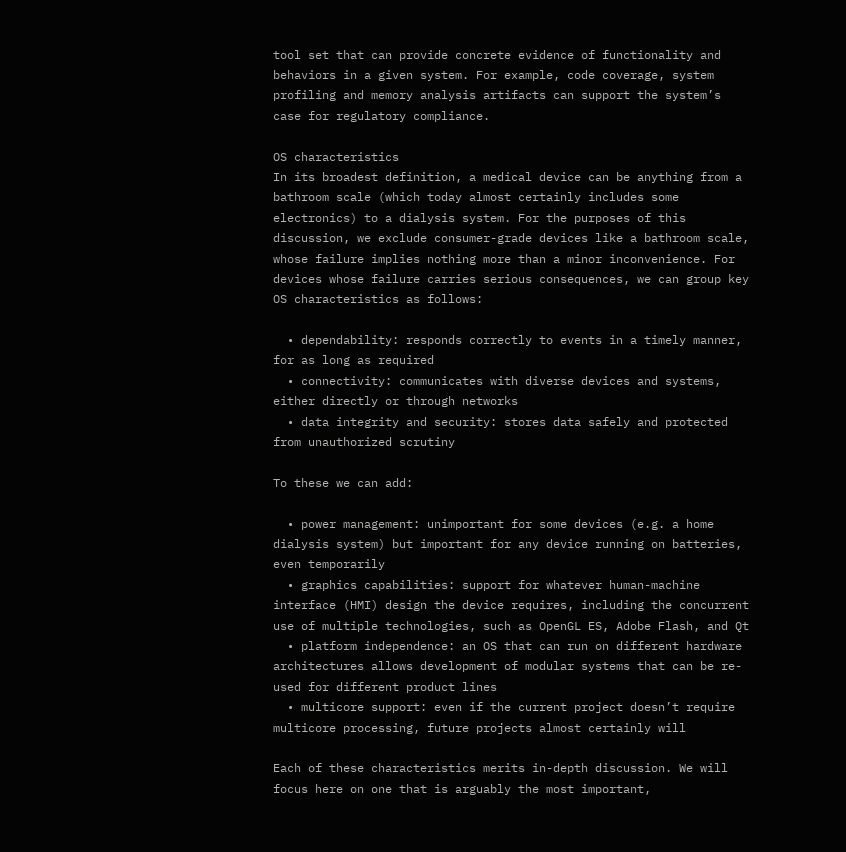tool set that can provide concrete evidence of functionality and behaviors in a given system. For example, code coverage, system profiling and memory analysis artifacts can support the system’s case for regulatory compliance.

OS characteristics
In its broadest definition, a medical device can be anything from a bathroom scale (which today almost certainly includes some electronics) to a dialysis system. For the purposes of this discussion, we exclude consumer-grade devices like a bathroom scale, whose failure implies nothing more than a minor inconvenience. For devices whose failure carries serious consequences, we can group key OS characteristics as follows:

  • dependability: responds correctly to events in a timely manner, for as long as required
  • connectivity: communicates with diverse devices and systems, either directly or through networks
  • data integrity and security: stores data safely and protected from unauthorized scrutiny

To these we can add:

  • power management: unimportant for some devices (e.g. a home dialysis system) but important for any device running on batteries, even temporarily
  • graphics capabilities: support for whatever human-machine interface (HMI) design the device requires, including the concurrent use of multiple technologies, such as OpenGL ES, Adobe Flash, and Qt
  • platform independence: an OS that can run on different hardware architectures allows development of modular systems that can be re-used for different product lines
  • multicore support: even if the current project doesn’t require multicore processing, future projects almost certainly will

Each of these characteristics merits in-depth discussion. We will focus here on one that is arguably the most important,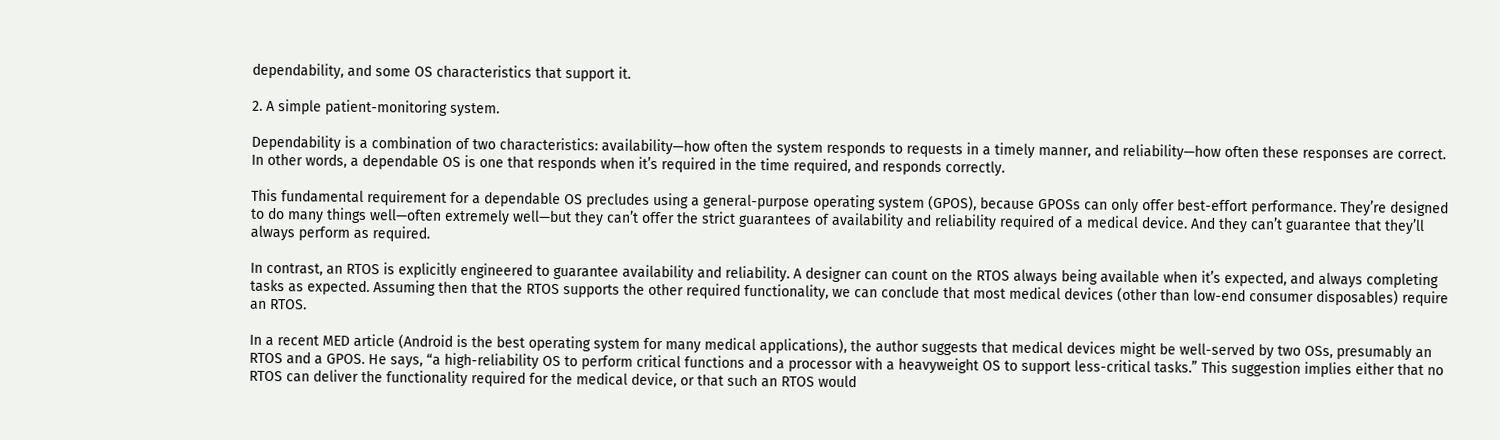dependability, and some OS characteristics that support it.

2. A simple patient-monitoring system.

Dependability is a combination of two characteristics: availability—how often the system responds to requests in a timely manner, and reliability—how often these responses are correct. In other words, a dependable OS is one that responds when it’s required in the time required, and responds correctly.

This fundamental requirement for a dependable OS precludes using a general-purpose operating system (GPOS), because GPOSs can only offer best-effort performance. They’re designed to do many things well—often extremely well—but they can’t offer the strict guarantees of availability and reliability required of a medical device. And they can’t guarantee that they’ll always perform as required.

In contrast, an RTOS is explicitly engineered to guarantee availability and reliability. A designer can count on the RTOS always being available when it’s expected, and always completing tasks as expected. Assuming then that the RTOS supports the other required functionality, we can conclude that most medical devices (other than low-end consumer disposables) require an RTOS.

In a recent MED article (Android is the best operating system for many medical applications), the author suggests that medical devices might be well-served by two OSs, presumably an RTOS and a GPOS. He says, “a high-reliability OS to perform critical functions and a processor with a heavyweight OS to support less-critical tasks.” This suggestion implies either that no RTOS can deliver the functionality required for the medical device, or that such an RTOS would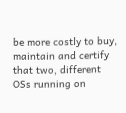be more costly to buy, maintain and certify that two, different OSs running on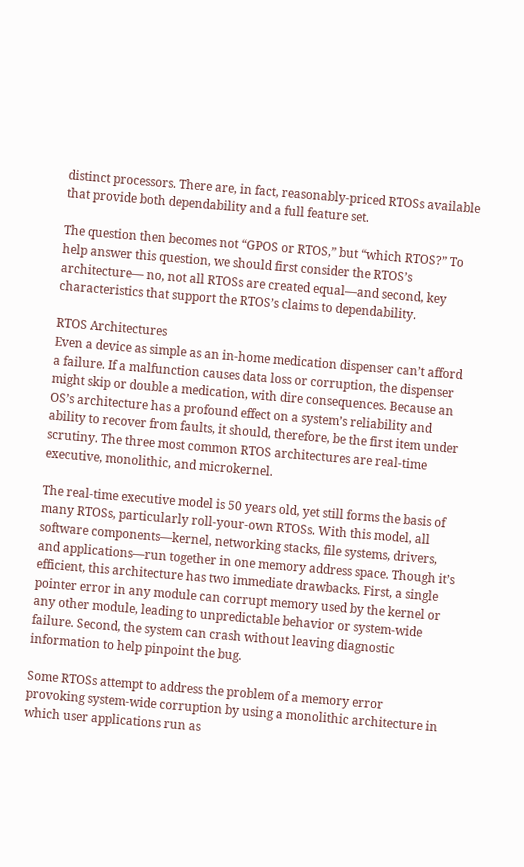distinct processors. There are, in fact, reasonably-priced RTOSs available that provide both dependability and a full feature set.

The question then becomes not “GPOS or RTOS,” but “which RTOS?” To help answer this question, we should first consider the RTOS’s architecture— no, not all RTOSs are created equal—and second, key characteristics that support the RTOS’s claims to dependability.

RTOS Architectures
Even a device as simple as an in-home medication dispenser can’t afford a failure. If a malfunction causes data loss or corruption, the dispenser might skip or double a medication, with dire consequences. Because an OS’s architecture has a profound effect on a system’s reliability and ability to recover from faults, it should, therefore, be the first item under scrutiny. The three most common RTOS architectures are real-time executive, monolithic, and microkernel.

The real-time executive model is 50 years old, yet still forms the basis of many RTOSs, particularly roll-your-own RTOSs. With this model, all software components—kernel, networking stacks, file systems, drivers, and applications—run together in one memory address space. Though it’s efficient, this architecture has two immediate drawbacks. First, a single pointer error in any module can corrupt memory used by the kernel or any other module, leading to unpredictable behavior or system-wide failure. Second, the system can crash without leaving diagnostic information to help pinpoint the bug.

Some RTOSs attempt to address the problem of a memory error provoking system-wide corruption by using a monolithic architecture in which user applications run as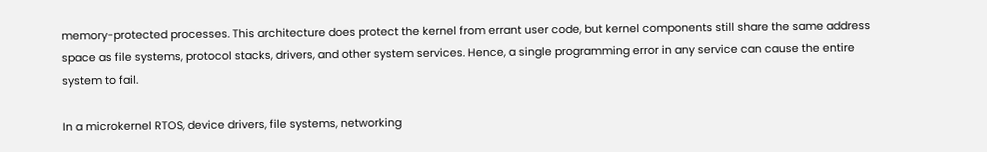memory-protected processes. This architecture does protect the kernel from errant user code, but kernel components still share the same address space as file systems, protocol stacks, drivers, and other system services. Hence, a single programming error in any service can cause the entire system to fail.

In a microkernel RTOS, device drivers, file systems, networking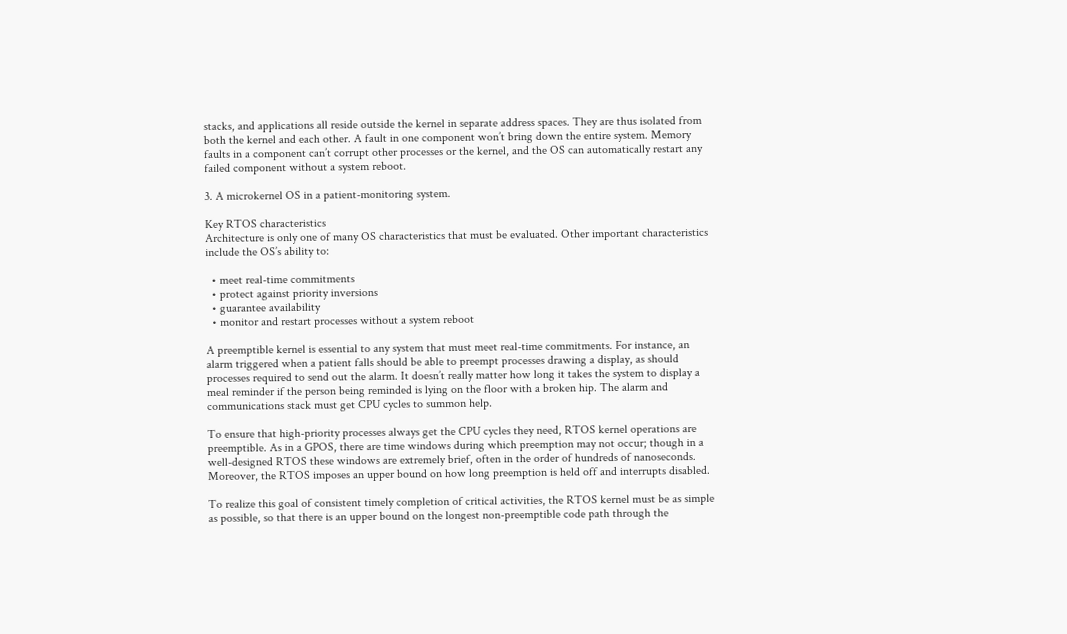stacks, and applications all reside outside the kernel in separate address spaces. They are thus isolated from both the kernel and each other. A fault in one component won’t bring down the entire system. Memory faults in a component can’t corrupt other processes or the kernel, and the OS can automatically restart any failed component without a system reboot.

3. A microkernel OS in a patient-monitoring system.

Key RTOS characteristics
Architecture is only one of many OS characteristics that must be evaluated. Other important characteristics include the OS’s ability to:

  • meet real-time commitments
  • protect against priority inversions
  • guarantee availability
  • monitor and restart processes without a system reboot

A preemptible kernel is essential to any system that must meet real-time commitments. For instance, an alarm triggered when a patient falls should be able to preempt processes drawing a display, as should processes required to send out the alarm. It doesn’t really matter how long it takes the system to display a meal reminder if the person being reminded is lying on the floor with a broken hip. The alarm and communications stack must get CPU cycles to summon help.

To ensure that high-priority processes always get the CPU cycles they need, RTOS kernel operations are preemptible. As in a GPOS, there are time windows during which preemption may not occur; though in a well-designed RTOS these windows are extremely brief, often in the order of hundreds of nanoseconds. Moreover, the RTOS imposes an upper bound on how long preemption is held off and interrupts disabled.

To realize this goal of consistent timely completion of critical activities, the RTOS kernel must be as simple as possible, so that there is an upper bound on the longest non-preemptible code path through the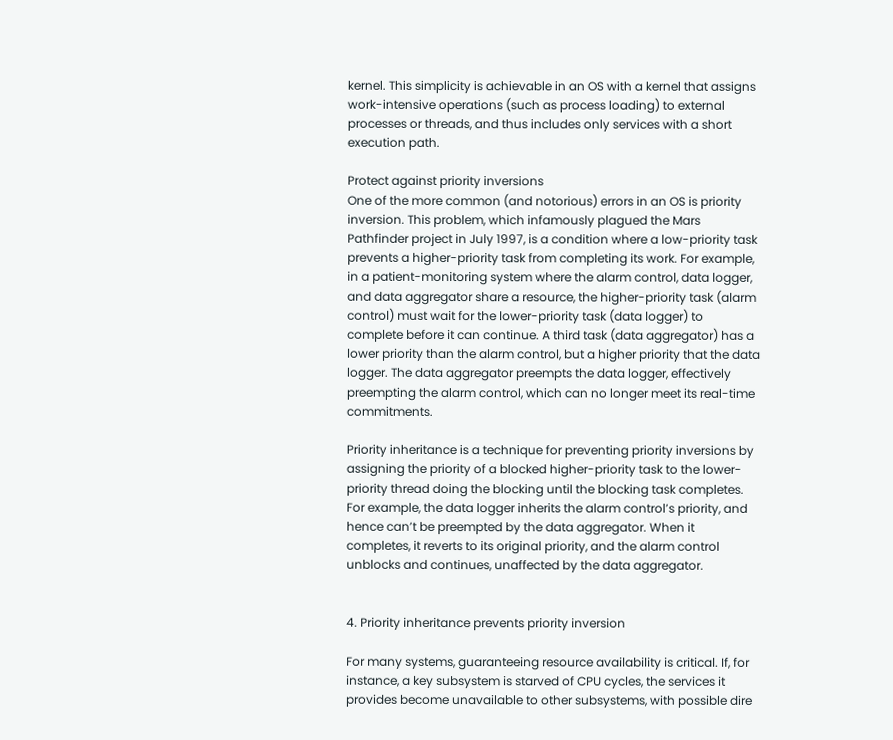kernel. This simplicity is achievable in an OS with a kernel that assigns work-intensive operations (such as process loading) to external processes or threads, and thus includes only services with a short execution path.

Protect against priority inversions
One of the more common (and notorious) errors in an OS is priority inversion. This problem, which infamously plagued the Mars Pathfinder project in July 1997, is a condition where a low-priority task prevents a higher-priority task from completing its work. For example, in a patient-monitoring system where the alarm control, data logger, and data aggregator share a resource, the higher-priority task (alarm control) must wait for the lower-priority task (data logger) to complete before it can continue. A third task (data aggregator) has a lower priority than the alarm control, but a higher priority that the data logger. The data aggregator preempts the data logger, effectively preempting the alarm control, which can no longer meet its real-time commitments.

Priority inheritance is a technique for preventing priority inversions by assigning the priority of a blocked higher-priority task to the lower-priority thread doing the blocking until the blocking task completes. For example, the data logger inherits the alarm control’s priority, and hence can’t be preempted by the data aggregator. When it completes, it reverts to its original priority, and the alarm control unblocks and continues, unaffected by the data aggregator.


4. Priority inheritance prevents priority inversion

For many systems, guaranteeing resource availability is critical. If, for instance, a key subsystem is starved of CPU cycles, the services it provides become unavailable to other subsystems, with possible dire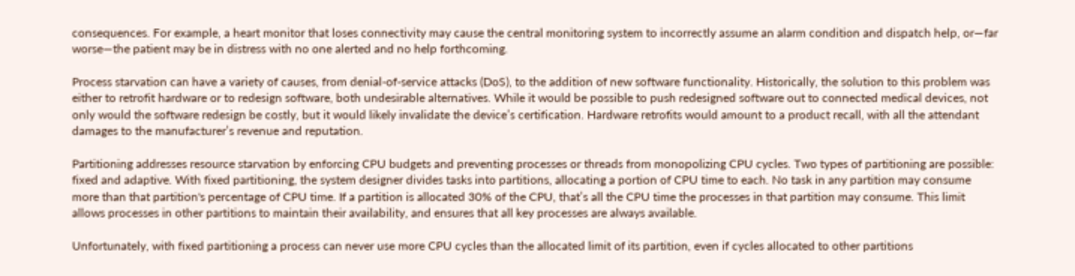consequences. For example, a heart monitor that loses connectivity may cause the central monitoring system to incorrectly assume an alarm condition and dispatch help, or—far worse—the patient may be in distress with no one alerted and no help forthcoming.

Process starvation can have a variety of causes, from denial-of-service attacks (DoS), to the addition of new software functionality. Historically, the solution to this problem was either to retrofit hardware or to redesign software, both undesirable alternatives. While it would be possible to push redesigned software out to connected medical devices, not only would the software redesign be costly, but it would likely invalidate the device’s certification. Hardware retrofits would amount to a product recall, with all the attendant damages to the manufacturer’s revenue and reputation.

Partitioning addresses resource starvation by enforcing CPU budgets and preventing processes or threads from monopolizing CPU cycles. Two types of partitioning are possible: fixed and adaptive. With fixed partitioning, the system designer divides tasks into partitions, allocating a portion of CPU time to each. No task in any partition may consume more than that partition's percentage of CPU time. If a partition is allocated 30% of the CPU, that’s all the CPU time the processes in that partition may consume. This limit allows processes in other partitions to maintain their availability, and ensures that all key processes are always available.

Unfortunately, with fixed partitioning a process can never use more CPU cycles than the allocated limit of its partition, even if cycles allocated to other partitions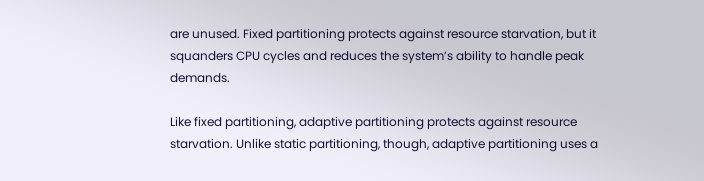are unused. Fixed partitioning protects against resource starvation, but it squanders CPU cycles and reduces the system’s ability to handle peak demands.

Like fixed partitioning, adaptive partitioning protects against resource starvation. Unlike static partitioning, though, adaptive partitioning uses a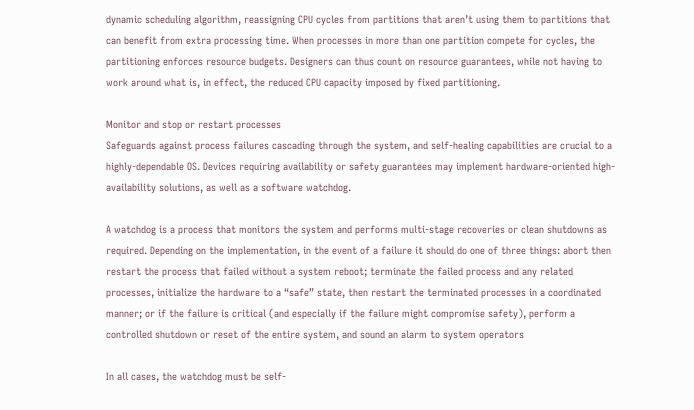dynamic scheduling algorithm, reassigning CPU cycles from partitions that aren’t using them to partitions that can benefit from extra processing time. When processes in more than one partition compete for cycles, the partitioning enforces resource budgets. Designers can thus count on resource guarantees, while not having to work around what is, in effect, the reduced CPU capacity imposed by fixed partitioning.

Monitor and stop or restart processes
Safeguards against process failures cascading through the system, and self-healing capabilities are crucial to a highly-dependable OS. Devices requiring availability or safety guarantees may implement hardware-oriented high-availability solutions, as well as a software watchdog.

A watchdog is a process that monitors the system and performs multi-stage recoveries or clean shutdowns as required. Depending on the implementation, in the event of a failure it should do one of three things: abort then restart the process that failed without a system reboot; terminate the failed process and any related processes, initialize the hardware to a “safe” state, then restart the terminated processes in a coordinated manner; or if the failure is critical (and especially if the failure might compromise safety), perform a controlled shutdown or reset of the entire system, and sound an alarm to system operators

In all cases, the watchdog must be self-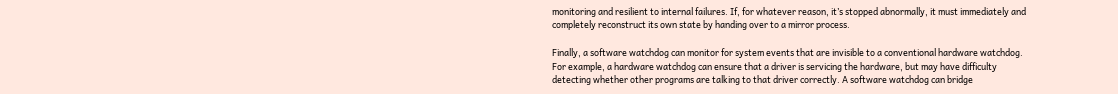monitoring and resilient to internal failures. If, for whatever reason, it’s stopped abnormally, it must immediately and completely reconstruct its own state by handing over to a mirror process.

Finally, a software watchdog can monitor for system events that are invisible to a conventional hardware watchdog. For example, a hardware watchdog can ensure that a driver is servicing the hardware, but may have difficulty detecting whether other programs are talking to that driver correctly. A software watchdog can bridge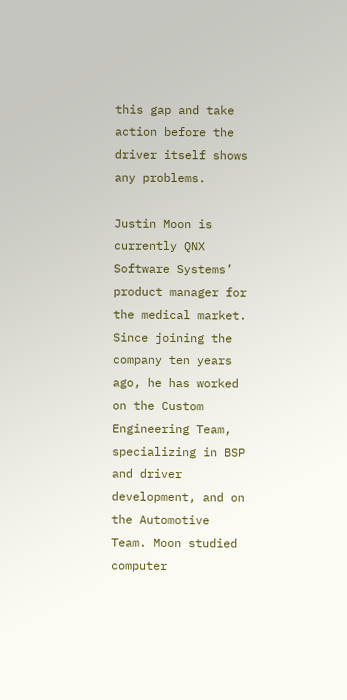this gap and take action before the driver itself shows any problems.

Justin Moon is currently QNX Software Systems’ product manager for the medical market. Since joining the company ten years ago, he has worked on the Custom Engineering Team, specializing in BSP and driver development, and on the Automotive Team. Moon studied computer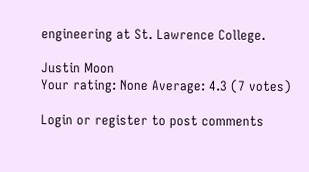engineering at St. Lawrence College.

Justin Moon
Your rating: None Average: 4.3 (7 votes)

Login or register to post comments